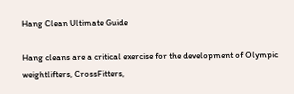Hang Clean Ultimate Guide

Hang cleans are a critical exercise for the development of Olympic weightlifters, CrossFitters,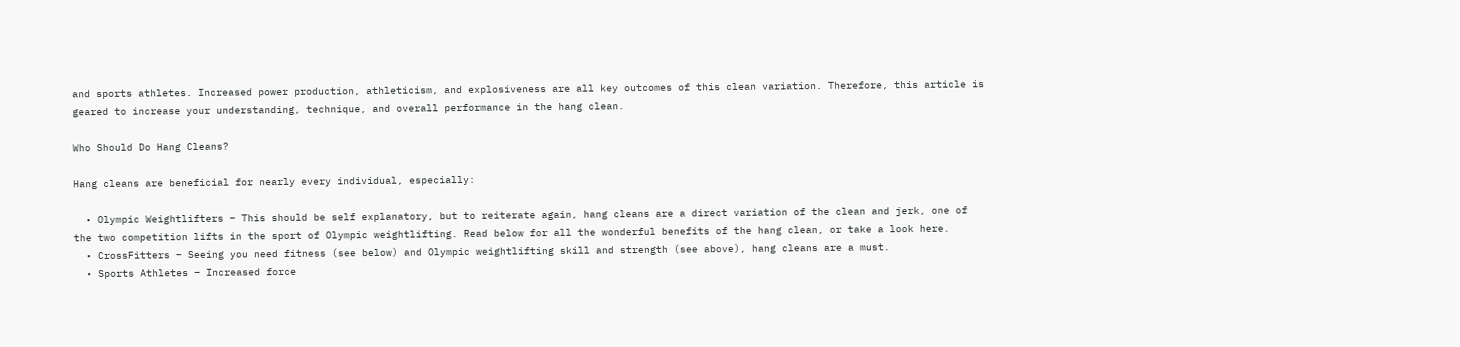and sports athletes. Increased power production, athleticism, and explosiveness are all key outcomes of this clean variation. Therefore, this article is geared to increase your understanding, technique, and overall performance in the hang clean.

Who Should Do Hang Cleans?

Hang cleans are beneficial for nearly every individual, especially:

  • Olympic Weightlifters – This should be self explanatory, but to reiterate again, hang cleans are a direct variation of the clean and jerk, one of the two competition lifts in the sport of Olympic weightlifting. Read below for all the wonderful benefits of the hang clean, or take a look here.
  • CrossFitters – Seeing you need fitness (see below) and Olympic weightlifting skill and strength (see above), hang cleans are a must.
  • Sports Athletes – Increased force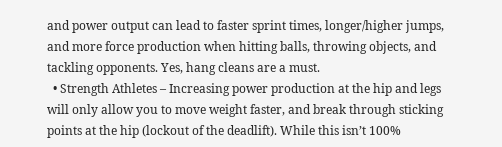and power output can lead to faster sprint times, longer/higher jumps, and more force production when hitting balls, throwing objects, and tackling opponents. Yes, hang cleans are a must.
  • Strength Athletes – Increasing power production at the hip and legs will only allow you to move weight faster, and break through sticking points at the hip (lockout of the deadlift). While this isn’t 100%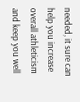needed, it sure can help you increase overall athleticism and keep you well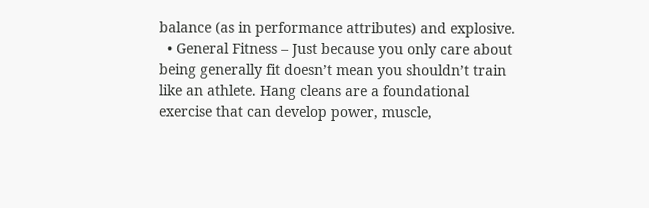balance (as in performance attributes) and explosive.
  • General Fitness – Just because you only care about being generally fit doesn’t mean you shouldn’t train like an athlete. Hang cleans are a foundational exercise that can develop power, muscle,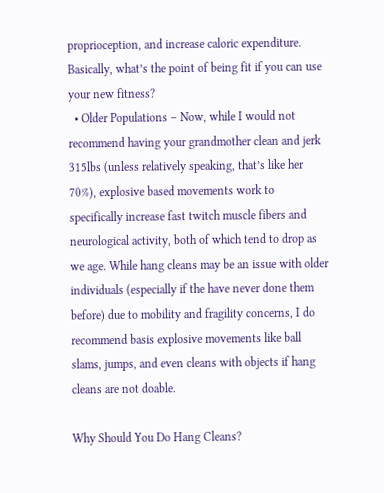proprioception, and increase caloric expenditure. Basically, what’s the point of being fit if you can use your new fitness?
  • Older Populations – Now, while I would not recommend having your grandmother clean and jerk 315lbs (unless relatively speaking, that’s like her 70%), explosive based movements work to specifically increase fast twitch muscle fibers and neurological activity, both of which tend to drop as we age. While hang cleans may be an issue with older individuals (especially if the have never done them before) due to mobility and fragility concerns, I do recommend basis explosive movements like ball slams, jumps, and even cleans with objects if hang cleans are not doable.

Why Should You Do Hang Cleans?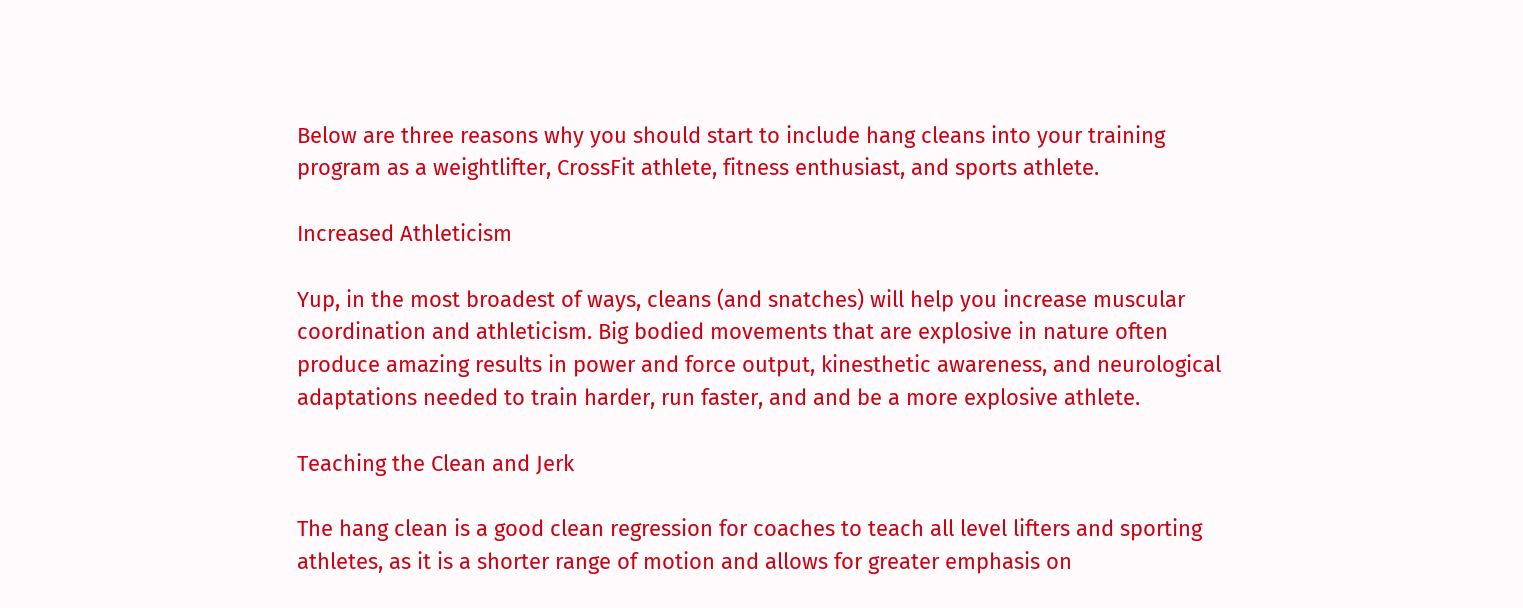Below are three reasons why you should start to include hang cleans into your training program as a weightlifter, CrossFit athlete, fitness enthusiast, and sports athlete.

Increased Athleticism

Yup, in the most broadest of ways, cleans (and snatches) will help you increase muscular coordination and athleticism. Big bodied movements that are explosive in nature often produce amazing results in power and force output, kinesthetic awareness, and neurological adaptations needed to train harder, run faster, and and be a more explosive athlete.

Teaching the Clean and Jerk

The hang clean is a good clean regression for coaches to teach all level lifters and sporting athletes, as it is a shorter range of motion and allows for greater emphasis on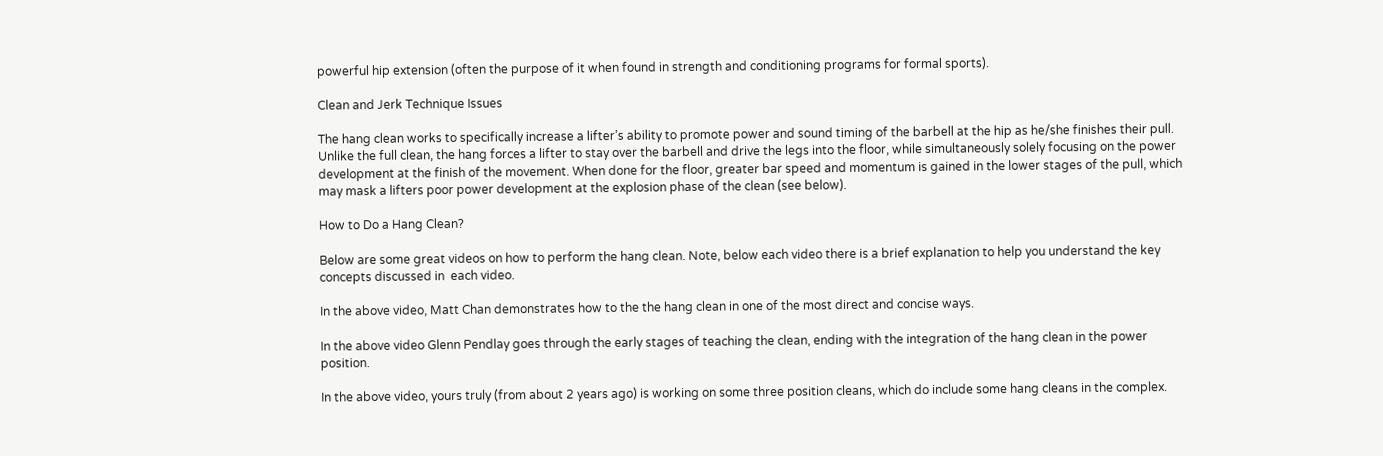powerful hip extension (often the purpose of it when found in strength and conditioning programs for formal sports).

Clean and Jerk Technique Issues

The hang clean works to specifically increase a lifter’s ability to promote power and sound timing of the barbell at the hip as he/she finishes their pull. Unlike the full clean, the hang forces a lifter to stay over the barbell and drive the legs into the floor, while simultaneously solely focusing on the power development at the finish of the movement. When done for the floor, greater bar speed and momentum is gained in the lower stages of the pull, which may mask a lifters poor power development at the explosion phase of the clean (see below).

How to Do a Hang Clean?

Below are some great videos on how to perform the hang clean. Note, below each video there is a brief explanation to help you understand the key concepts discussed in  each video.

In the above video, Matt Chan demonstrates how to the the hang clean in one of the most direct and concise ways.

In the above video Glenn Pendlay goes through the early stages of teaching the clean, ending with the integration of the hang clean in the power position.

In the above video, yours truly (from about 2 years ago) is working on some three position cleans, which do include some hang cleans in the complex.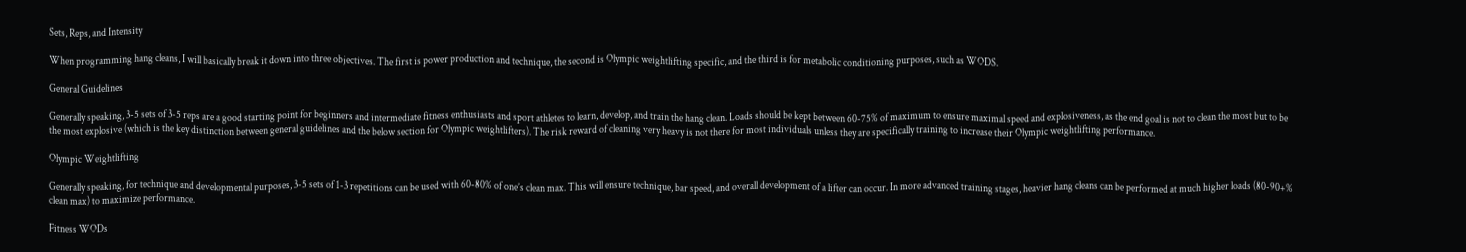Sets, Reps, and Intensity

When programming hang cleans, I will basically break it down into three objectives. The first is power production and technique, the second is Olympic weightlifting specific, and the third is for metabolic conditioning purposes, such as WODS.

General Guidelines

Generally speaking, 3-5 sets of 3-5 reps are a good starting point for beginners and intermediate fitness enthusiasts and sport athletes to learn, develop, and train the hang clean. Loads should be kept between 60-75% of maximum to ensure maximal speed and explosiveness, as the end goal is not to clean the most but to be the most explosive (which is the key distinction between general guidelines and the below section for Olympic weightlifters). The risk reward of cleaning very heavy is not there for most individuals unless they are specifically training to increase their Olympic weightlifting performance.

Olympic Weightlifting

Generally speaking, for technique and developmental purposes, 3-5 sets of 1-3 repetitions can be used with 60-80% of one’s clean max. This will ensure technique, bar speed, and overall development of a lifter can occur. In more advanced training stages, heavier hang cleans can be performed at much higher loads (80-90+% clean max) to maximize performance.

Fitness WODs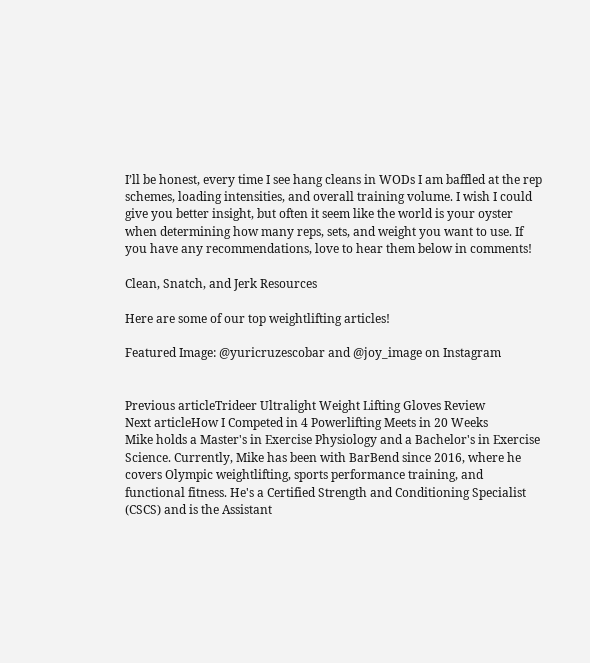I’ll be honest, every time I see hang cleans in WODs I am baffled at the rep schemes, loading intensities, and overall training volume. I wish I could give you better insight, but often it seem like the world is your oyster when determining how many reps, sets, and weight you want to use. If you have any recommendations, love to hear them below in comments!

Clean, Snatch, and Jerk Resources

Here are some of our top weightlifting articles!

Featured Image: @yuricruzescobar and @joy_image on Instagram


Previous articleTrideer Ultralight Weight Lifting Gloves Review
Next articleHow I Competed in 4 Powerlifting Meets in 20 Weeks
Mike holds a Master's in Exercise Physiology and a Bachelor's in Exercise Science. Currently, Mike has been with BarBend since 2016, where he covers Olympic weightlifting, sports performance training, and functional fitness. He's a Certified Strength and Conditioning Specialist (CSCS) and is the Assistant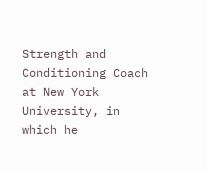Strength and Conditioning Coach at New York University, in which he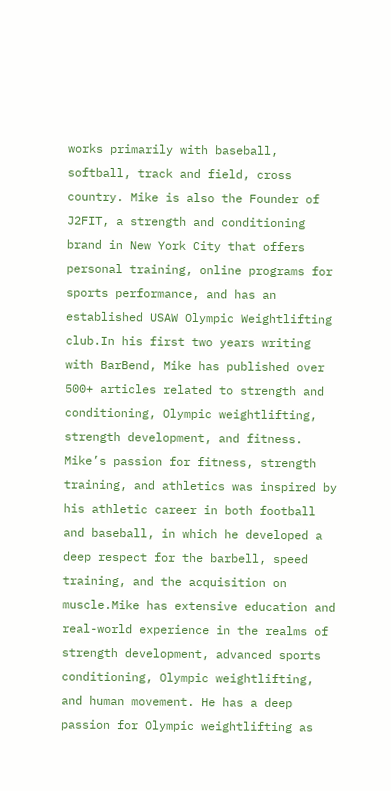works primarily with baseball, softball, track and field, cross country. Mike is also the Founder of J2FIT, a strength and conditioning brand in New York City that offers personal training, online programs for sports performance, and has an established USAW Olympic Weightlifting club.In his first two years writing with BarBend, Mike has published over 500+ articles related to strength and conditioning, Olympic weightlifting, strength development, and fitness. Mike’s passion for fitness, strength training, and athletics was inspired by his athletic career in both football and baseball, in which he developed a deep respect for the barbell, speed training, and the acquisition on muscle.Mike has extensive education and real-world experience in the realms of strength development, advanced sports conditioning, Olympic weightlifting, and human movement. He has a deep passion for Olympic weightlifting as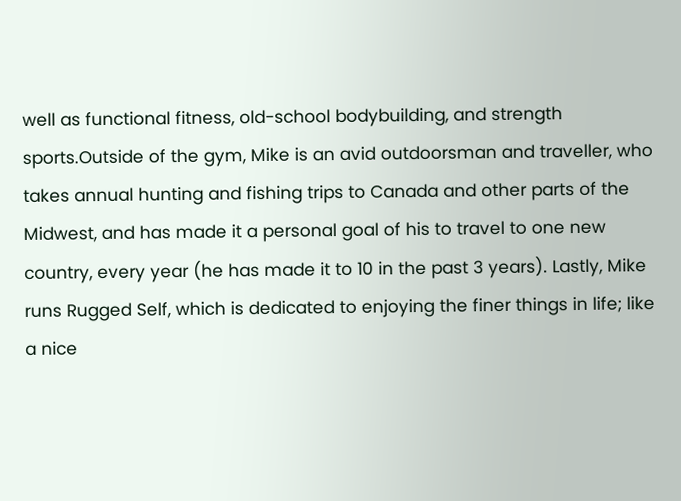well as functional fitness, old-school bodybuilding, and strength sports.Outside of the gym, Mike is an avid outdoorsman and traveller, who takes annual hunting and fishing trips to Canada and other parts of the Midwest, and has made it a personal goal of his to travel to one new country, every year (he has made it to 10 in the past 3 years). Lastly, Mike runs Rugged Self, which is dedicated to enjoying the finer things in life; like a nice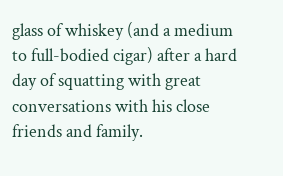glass of whiskey (and a medium to full-bodied cigar) after a hard day of squatting with great conversations with his close friends and family.